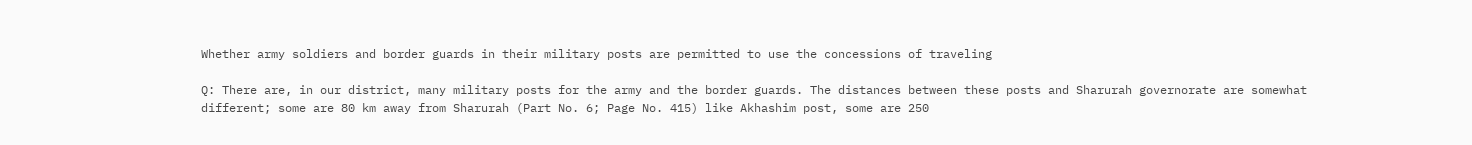Whether army soldiers and border guards in their military posts are permitted to use the concessions of traveling

Q: There are, in our district, many military posts for the army and the border guards. The distances between these posts and Sharurah governorate are somewhat different; some are 80 km away from Sharurah (Part No. 6; Page No. 415) like Akhashim post, some are 250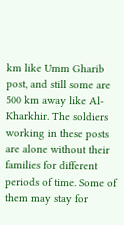km like Umm Gharib post, and still some are 500 km away like Al-Kharkhir. The soldiers working in these posts are alone without their families for different periods of time. Some of them may stay for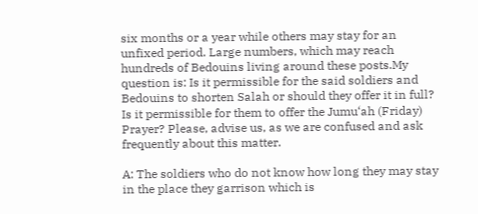six months or a year while others may stay for an unfixed period. Large numbers, which may reach hundreds of Bedouins living around these posts.My question is: Is it permissible for the said soldiers and Bedouins to shorten Salah or should they offer it in full? Is it permissible for them to offer the Jumu‘ah (Friday) Prayer? Please, advise us, as we are confused and ask frequently about this matter.

A: The soldiers who do not know how long they may stay in the place they garrison which is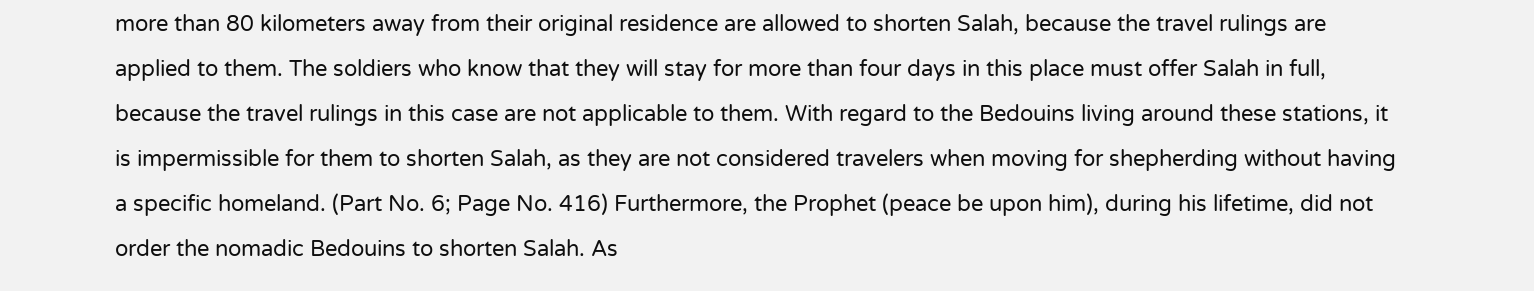more than 80 kilometers away from their original residence are allowed to shorten Salah, because the travel rulings are applied to them. The soldiers who know that they will stay for more than four days in this place must offer Salah in full, because the travel rulings in this case are not applicable to them. With regard to the Bedouins living around these stations, it is impermissible for them to shorten Salah, as they are not considered travelers when moving for shepherding without having a specific homeland. (Part No. 6; Page No. 416) Furthermore, the Prophet (peace be upon him), during his lifetime, did not order the nomadic Bedouins to shorten Salah. As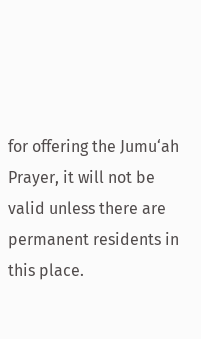for offering the Jumu‘ah Prayer, it will not be valid unless there are permanent residents in this place.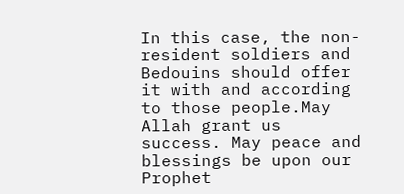In this case, the non-resident soldiers and Bedouins should offer it with and according to those people.May Allah grant us success. May peace and blessings be upon our Prophet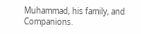Muhammad, his family, and Companions.